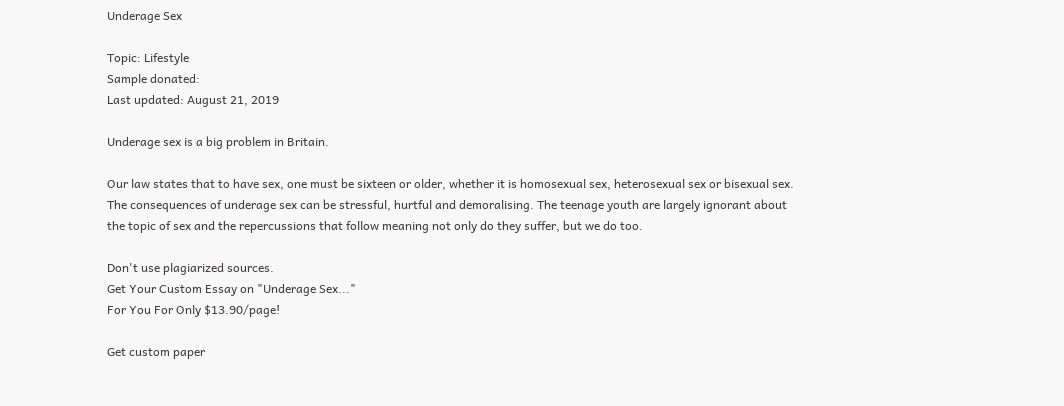Underage Sex

Topic: Lifestyle
Sample donated:
Last updated: August 21, 2019

Underage sex is a big problem in Britain.

Our law states that to have sex, one must be sixteen or older, whether it is homosexual sex, heterosexual sex or bisexual sex. The consequences of underage sex can be stressful, hurtful and demoralising. The teenage youth are largely ignorant about the topic of sex and the repercussions that follow meaning not only do they suffer, but we do too.

Don't use plagiarized sources.
Get Your Custom Essay on "Underage Sex..."
For You For Only $13.90/page!

Get custom paper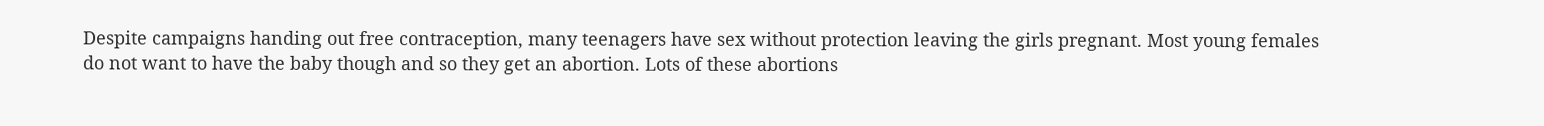Despite campaigns handing out free contraception, many teenagers have sex without protection leaving the girls pregnant. Most young females do not want to have the baby though and so they get an abortion. Lots of these abortions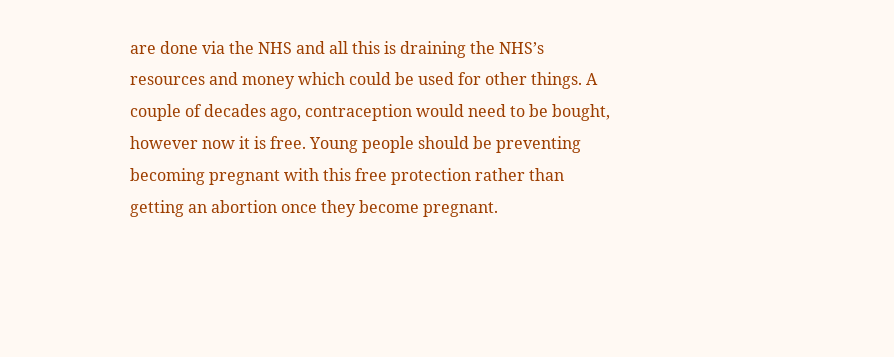are done via the NHS and all this is draining the NHS’s resources and money which could be used for other things. A couple of decades ago, contraception would need to be bought, however now it is free. Young people should be preventing becoming pregnant with this free protection rather than getting an abortion once they become pregnant.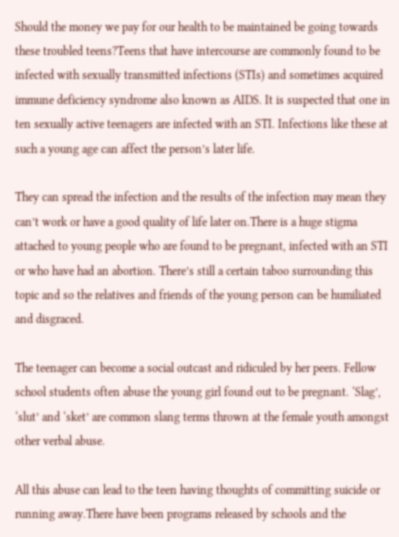Should the money we pay for our health to be maintained be going towards these troubled teens?Teens that have intercourse are commonly found to be infected with sexually transmitted infections (STIs) and sometimes acquired immune deficiency syndrome also known as AIDS. It is suspected that one in ten sexually active teenagers are infected with an STI. Infections like these at such a young age can affect the person’s later life.

They can spread the infection and the results of the infection may mean they can’t work or have a good quality of life later on.There is a huge stigma attached to young people who are found to be pregnant, infected with an STI or who have had an abortion. There’s still a certain taboo surrounding this topic and so the relatives and friends of the young person can be humiliated and disgraced.

The teenager can become a social outcast and ridiculed by her peers. Fellow school students often abuse the young girl found out to be pregnant. ‘Slag’, ‘slut’ and ‘sket’ are common slang terms thrown at the female youth amongst other verbal abuse.

All this abuse can lead to the teen having thoughts of committing suicide or running away.There have been programs released by schools and the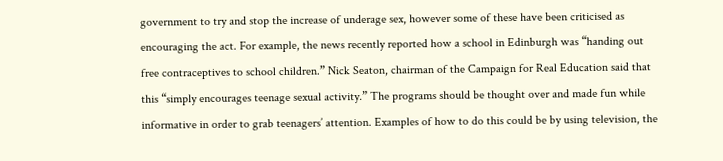government to try and stop the increase of underage sex, however some of these have been criticised as encouraging the act. For example, the news recently reported how a school in Edinburgh was “handing out free contraceptives to school children.” Nick Seaton, chairman of the Campaign for Real Education said that this “simply encourages teenage sexual activity.” The programs should be thought over and made fun while informative in order to grab teenagers’ attention. Examples of how to do this could be by using television, the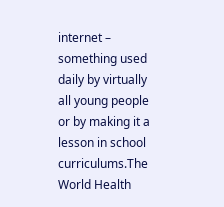internet – something used daily by virtually all young people or by making it a lesson in school curriculums.The World Health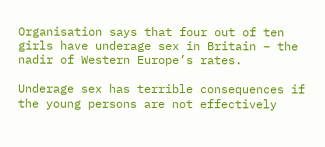Organisation says that four out of ten girls have underage sex in Britain – the nadir of Western Europe’s rates.

Underage sex has terrible consequences if the young persons are not effectively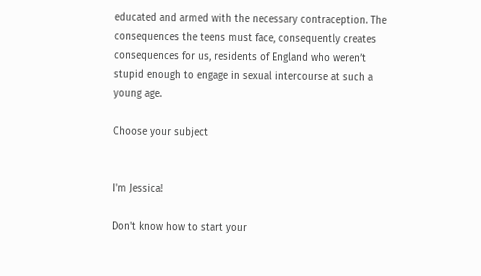educated and armed with the necessary contraception. The consequences the teens must face, consequently creates consequences for us, residents of England who weren’t stupid enough to engage in sexual intercourse at such a young age.

Choose your subject


I'm Jessica!

Don't know how to start your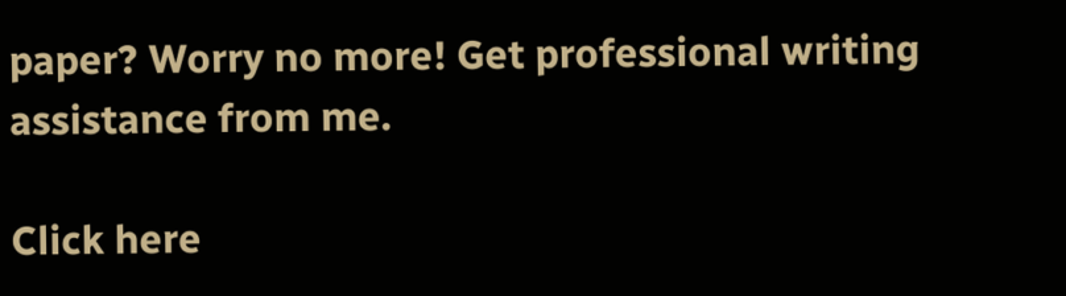paper? Worry no more! Get professional writing assistance from me.

Click here